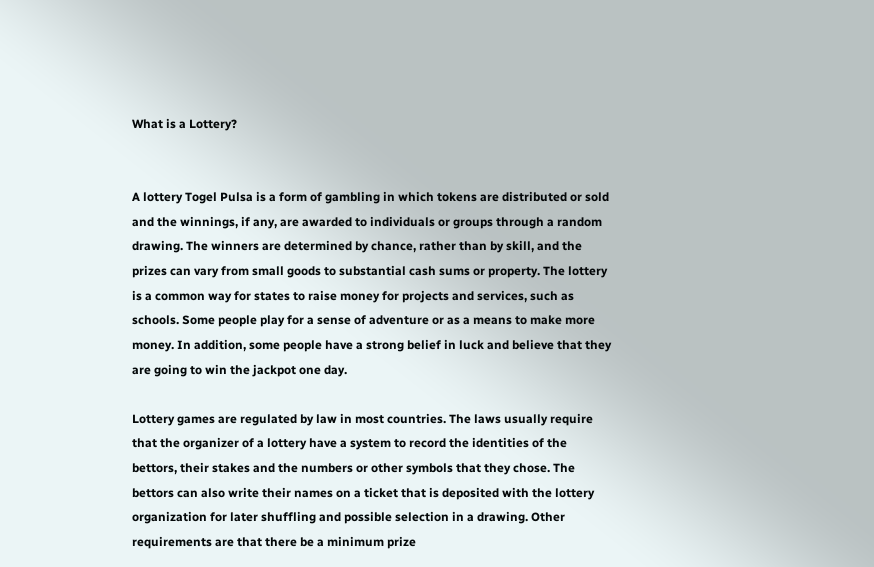What is a Lottery?


A lottery Togel Pulsa is a form of gambling in which tokens are distributed or sold and the winnings, if any, are awarded to individuals or groups through a random drawing. The winners are determined by chance, rather than by skill, and the prizes can vary from small goods to substantial cash sums or property. The lottery is a common way for states to raise money for projects and services, such as schools. Some people play for a sense of adventure or as a means to make more money. In addition, some people have a strong belief in luck and believe that they are going to win the jackpot one day.

Lottery games are regulated by law in most countries. The laws usually require that the organizer of a lottery have a system to record the identities of the bettors, their stakes and the numbers or other symbols that they chose. The bettors can also write their names on a ticket that is deposited with the lottery organization for later shuffling and possible selection in a drawing. Other requirements are that there be a minimum prize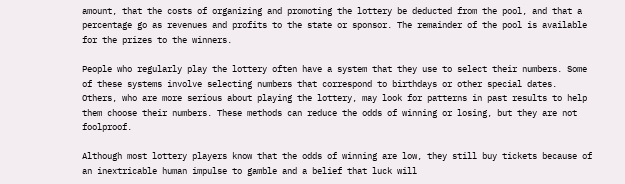amount, that the costs of organizing and promoting the lottery be deducted from the pool, and that a percentage go as revenues and profits to the state or sponsor. The remainder of the pool is available for the prizes to the winners.

People who regularly play the lottery often have a system that they use to select their numbers. Some of these systems involve selecting numbers that correspond to birthdays or other special dates. Others, who are more serious about playing the lottery, may look for patterns in past results to help them choose their numbers. These methods can reduce the odds of winning or losing, but they are not foolproof.

Although most lottery players know that the odds of winning are low, they still buy tickets because of an inextricable human impulse to gamble and a belief that luck will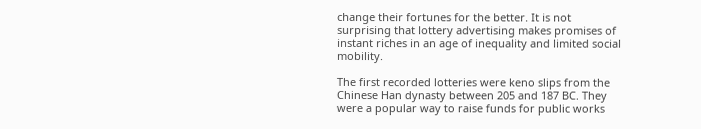change their fortunes for the better. It is not surprising that lottery advertising makes promises of instant riches in an age of inequality and limited social mobility.

The first recorded lotteries were keno slips from the Chinese Han dynasty between 205 and 187 BC. They were a popular way to raise funds for public works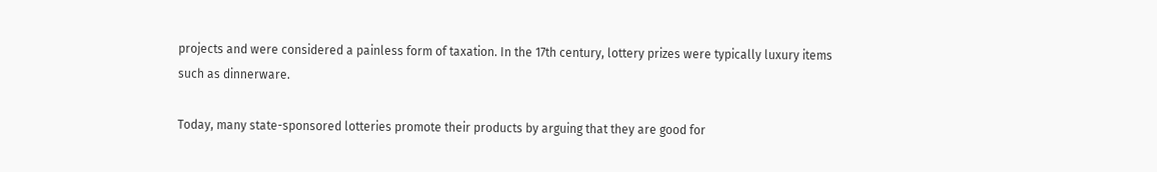projects and were considered a painless form of taxation. In the 17th century, lottery prizes were typically luxury items such as dinnerware.

Today, many state-sponsored lotteries promote their products by arguing that they are good for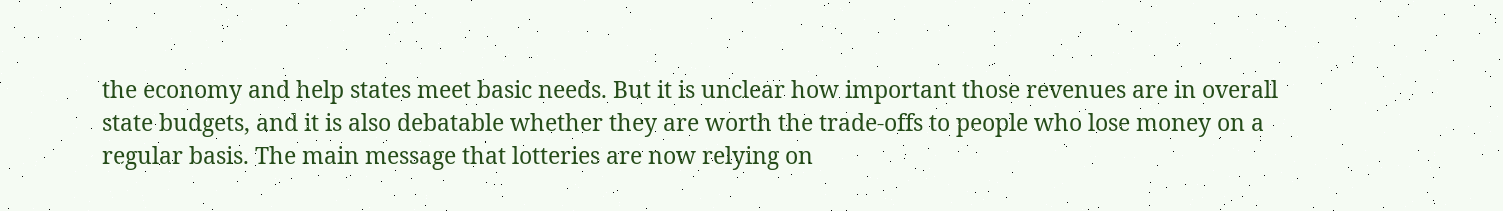the economy and help states meet basic needs. But it is unclear how important those revenues are in overall state budgets, and it is also debatable whether they are worth the trade-offs to people who lose money on a regular basis. The main message that lotteries are now relying on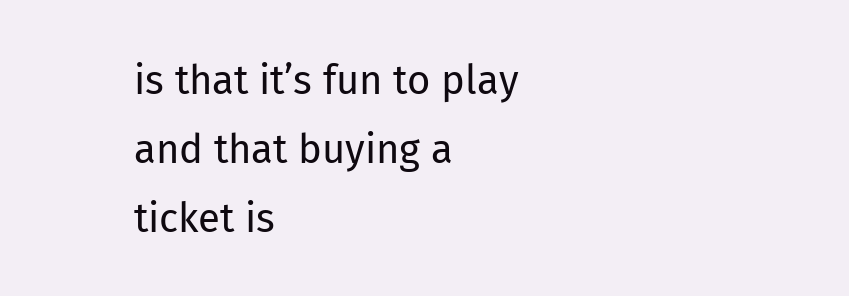is that it’s fun to play and that buying a ticket is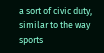a sort of civic duty, similar to the way sports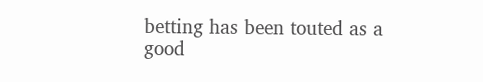betting has been touted as a good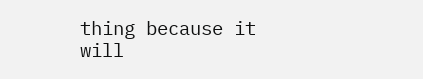thing because it will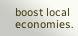boost local economies.